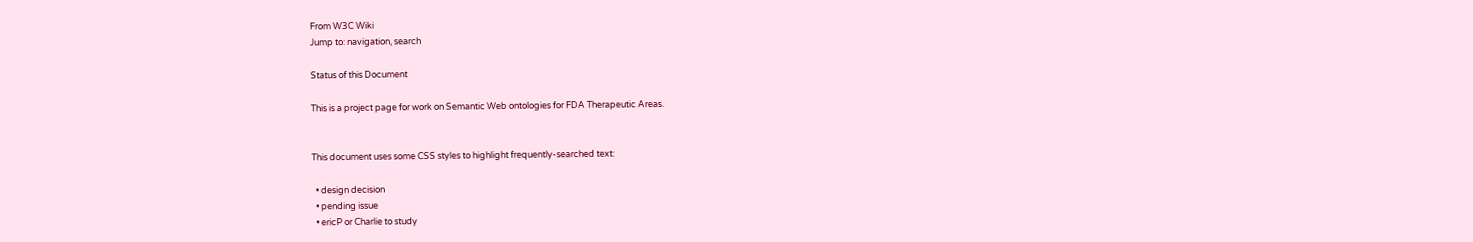From W3C Wiki
Jump to: navigation, search

Status of this Document

This is a project page for work on Semantic Web ontologies for FDA Therapeutic Areas.


This document uses some CSS styles to highlight frequently-searched text:

  • design decision
  • pending issue
  • ericP or Charlie to study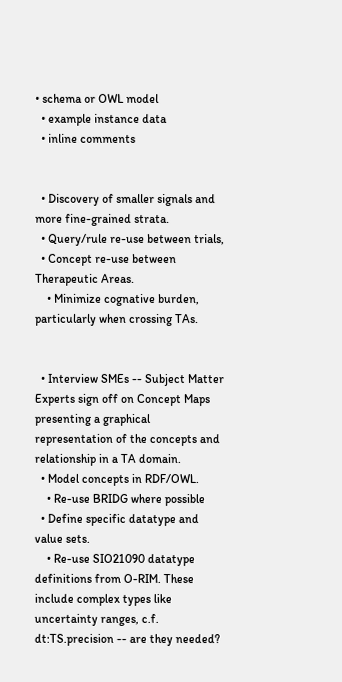• schema or OWL model
  • example instance data
  • inline comments


  • Discovery of smaller signals and more fine-grained strata.
  • Query/rule re-use between trials,
  • Concept re-use between Therapeutic Areas.
    • Minimize cognative burden, particularly when crossing TAs.


  • Interview SMEs -- Subject Matter Experts sign off on Concept Maps presenting a graphical representation of the concepts and relationship in a TA domain.
  • Model concepts in RDF/OWL.
    • Re-use BRIDG where possible
  • Define specific datatype and value sets.
    • Re-use SIO21090 datatype definitions from O-RIM. These include complex types like uncertainty ranges, c.f. dt:TS.precision -- are they needed?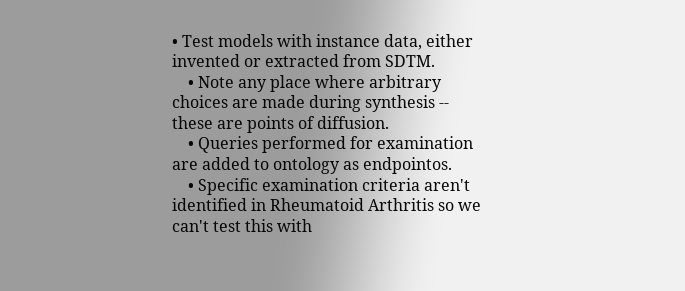• Test models with instance data, either invented or extracted from SDTM.
    • Note any place where arbitrary choices are made during synthesis -- these are points of diffusion.
    • Queries performed for examination are added to ontology as endpointos.
    • Specific examination criteria aren't identified in Rheumatoid Arthritis so we can't test this with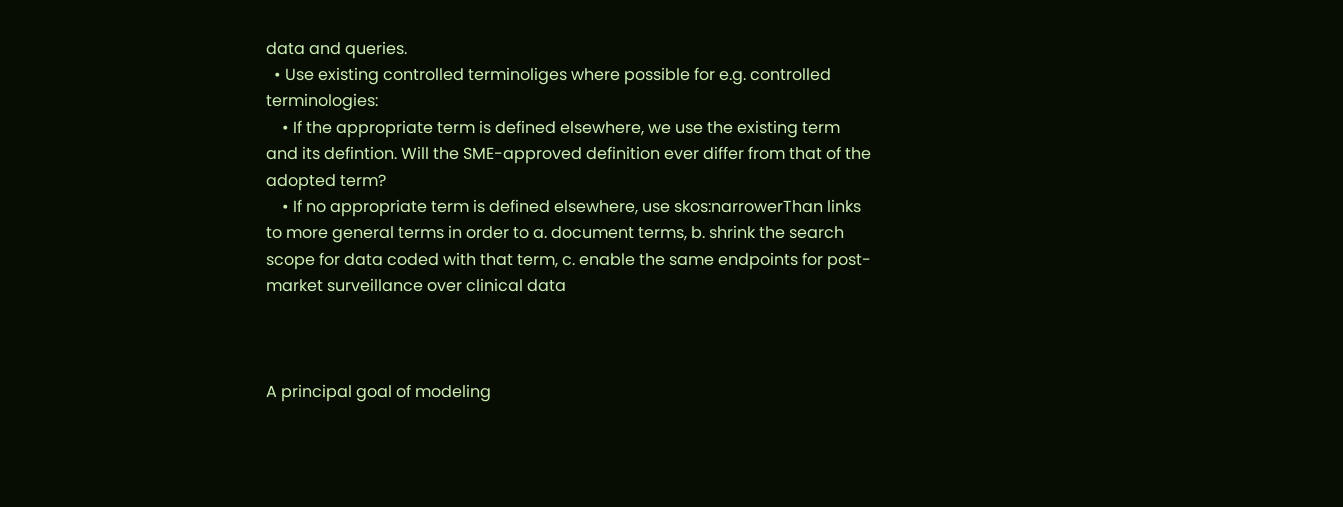data and queries.
  • Use existing controlled terminoliges where possible for e.g. controlled terminologies:
    • If the appropriate term is defined elsewhere, we use the existing term and its defintion. Will the SME-approved definition ever differ from that of the adopted term?
    • If no appropriate term is defined elsewhere, use skos:narrowerThan links to more general terms in order to a. document terms, b. shrink the search scope for data coded with that term, c. enable the same endpoints for post-market surveillance over clinical data



A principal goal of modeling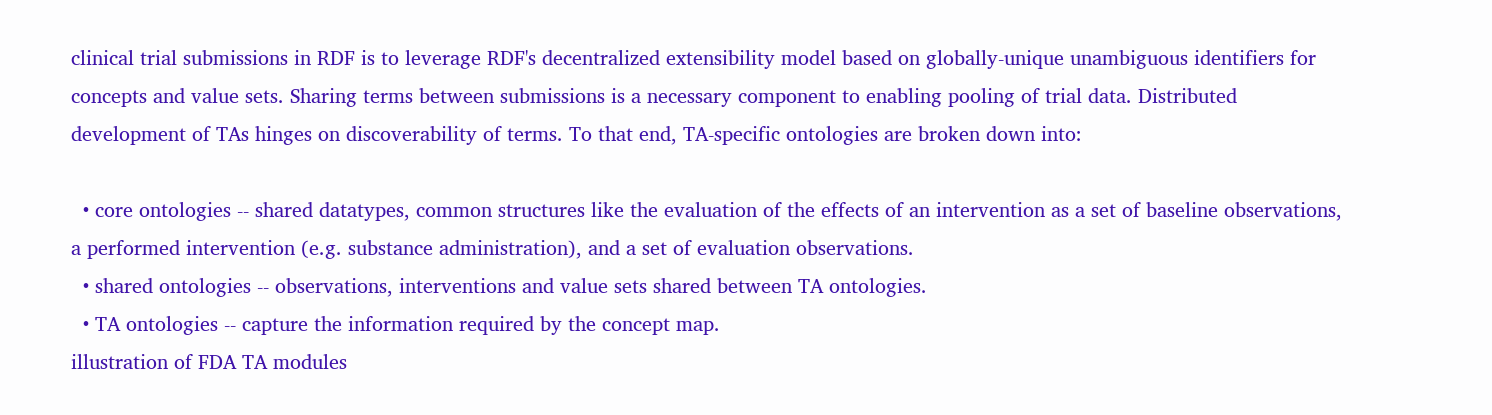clinical trial submissions in RDF is to leverage RDF's decentralized extensibility model based on globally-unique unambiguous identifiers for concepts and value sets. Sharing terms between submissions is a necessary component to enabling pooling of trial data. Distributed development of TAs hinges on discoverability of terms. To that end, TA-specific ontologies are broken down into:

  • core ontologies -- shared datatypes, common structures like the evaluation of the effects of an intervention as a set of baseline observations, a performed intervention (e.g. substance administration), and a set of evaluation observations.
  • shared ontologies -- observations, interventions and value sets shared between TA ontologies.
  • TA ontologies -- capture the information required by the concept map.
illustration of FDA TA modules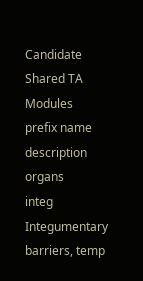Candidate Shared TA Modules
prefix name description organs
integ Integumentary barriers, temp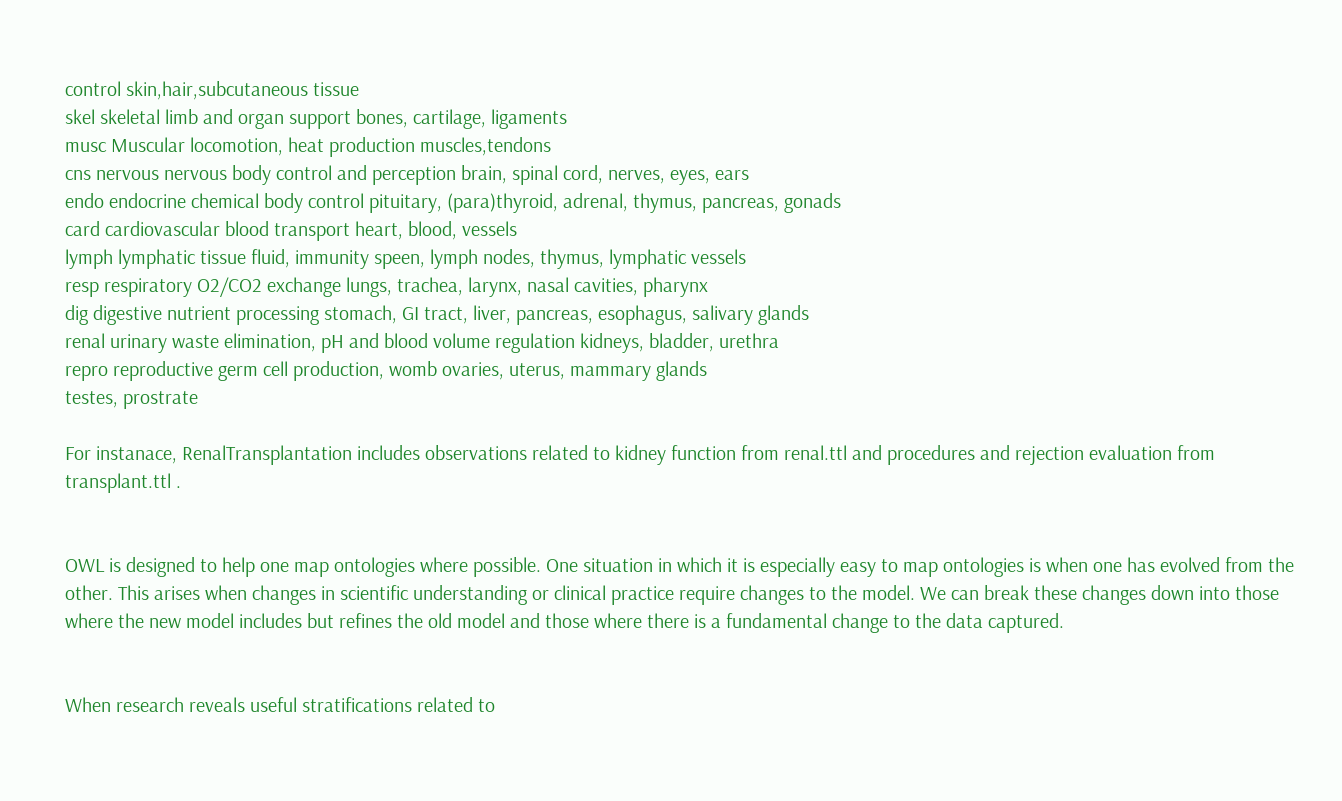control skin,hair,subcutaneous tissue
skel skeletal limb and organ support bones, cartilage, ligaments
musc Muscular locomotion, heat production muscles,tendons
cns nervous nervous body control and perception brain, spinal cord, nerves, eyes, ears
endo endocrine chemical body control pituitary, (para)thyroid, adrenal, thymus, pancreas, gonads
card cardiovascular blood transport heart, blood, vessels
lymph lymphatic tissue fluid, immunity speen, lymph nodes, thymus, lymphatic vessels
resp respiratory O2/CO2 exchange lungs, trachea, larynx, nasal cavities, pharynx
dig digestive nutrient processing stomach, GI tract, liver, pancreas, esophagus, salivary glands
renal urinary waste elimination, pH and blood volume regulation kidneys, bladder, urethra
repro reproductive germ cell production, womb ovaries, uterus, mammary glands
testes, prostrate

For instanace, RenalTransplantation includes observations related to kidney function from renal.ttl and procedures and rejection evaluation from transplant.ttl .


OWL is designed to help one map ontologies where possible. One situation in which it is especially easy to map ontologies is when one has evolved from the other. This arises when changes in scientific understanding or clinical practice require changes to the model. We can break these changes down into those where the new model includes but refines the old model and those where there is a fundamental change to the data captured.


When research reveals useful stratifications related to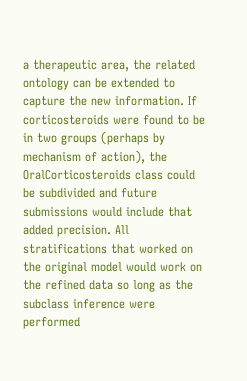a therapeutic area, the related ontology can be extended to capture the new information. If corticosteroids were found to be in two groups (perhaps by mechanism of action), the OralCorticosteroids class could be subdivided and future submissions would include that added precision. All stratifications that worked on the original model would work on the refined data so long as the subclass inference were performed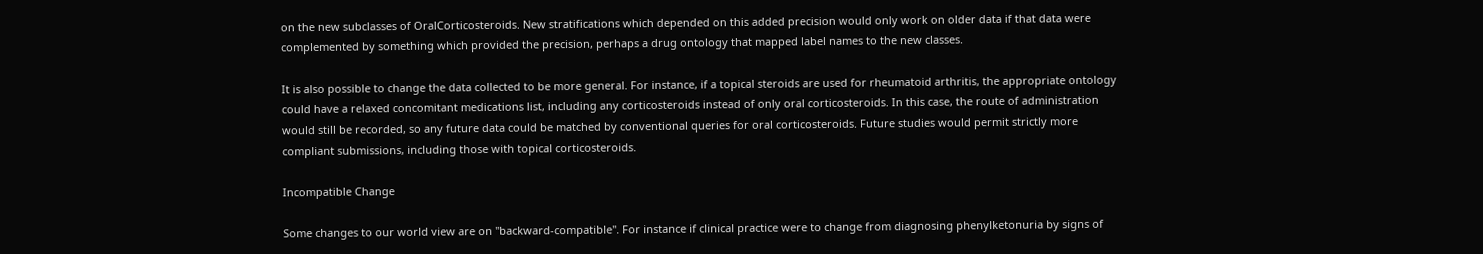on the new subclasses of OralCorticosteroids. New stratifications which depended on this added precision would only work on older data if that data were complemented by something which provided the precision, perhaps a drug ontology that mapped label names to the new classes.

It is also possible to change the data collected to be more general. For instance, if a topical steroids are used for rheumatoid arthritis, the appropriate ontology could have a relaxed concomitant medications list, including any corticosteroids instead of only oral corticosteroids. In this case, the route of administration would still be recorded, so any future data could be matched by conventional queries for oral corticosteroids. Future studies would permit strictly more compliant submissions, including those with topical corticosteroids.

Incompatible Change

Some changes to our world view are on "backward-compatible". For instance if clinical practice were to change from diagnosing phenylketonuria by signs of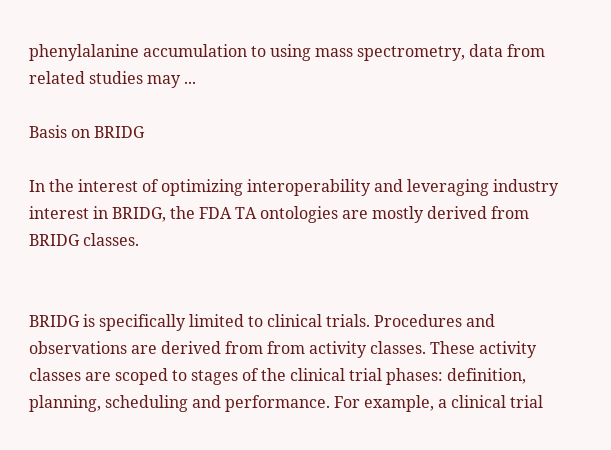phenylalanine accumulation to using mass spectrometry, data from related studies may ...

Basis on BRIDG

In the interest of optimizing interoperability and leveraging industry interest in BRIDG, the FDA TA ontologies are mostly derived from BRIDG classes.


BRIDG is specifically limited to clinical trials. Procedures and observations are derived from from activity classes. These activity classes are scoped to stages of the clinical trial phases: definition, planning, scheduling and performance. For example, a clinical trial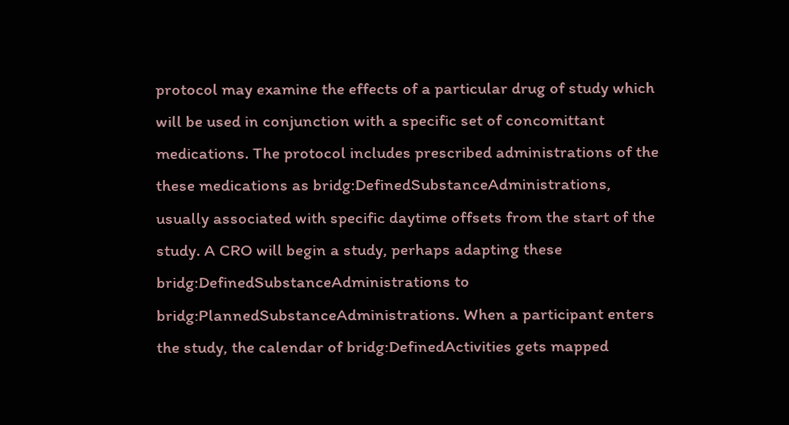protocol may examine the effects of a particular drug of study which will be used in conjunction with a specific set of concomittant medications. The protocol includes prescribed administrations of the these medications as bridg:DefinedSubstanceAdministrations, usually associated with specific daytime offsets from the start of the study. A CRO will begin a study, perhaps adapting these bridg:DefinedSubstanceAdministrations to bridg:PlannedSubstanceAdministrations. When a participant enters the study, the calendar of bridg:DefinedActivities gets mapped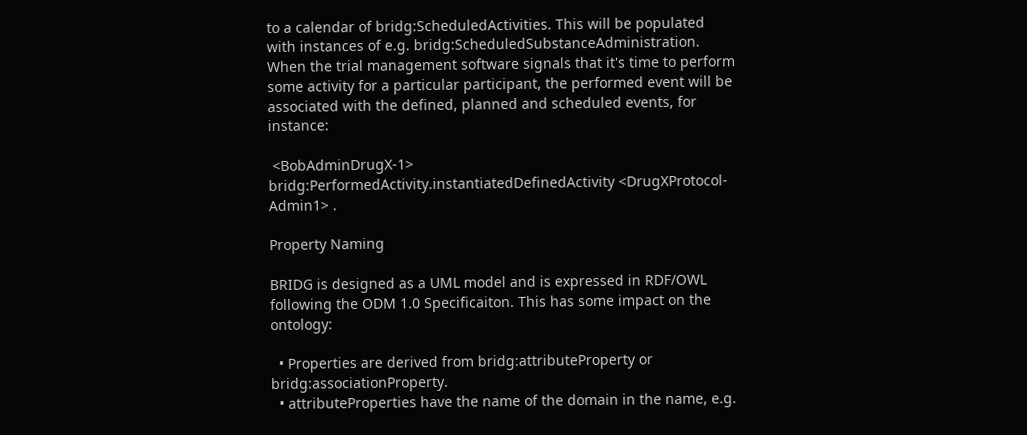to a calendar of bridg:ScheduledActivities. This will be populated with instances of e.g. bridg:ScheduledSubstanceAdministration. When the trial management software signals that it's time to perform some activity for a particular participant, the performed event will be associated with the defined, planned and scheduled events, for instance:

 <BobAdminDrugX-1> bridg:PerformedActivity.instantiatedDefinedActivity <DrugXProtocol-Admin1> .

Property Naming

BRIDG is designed as a UML model and is expressed in RDF/OWL following the ODM 1.0 Specificaiton. This has some impact on the ontology:

  • Properties are derived from bridg:attributeProperty or bridg:associationProperty.
  • attributeProperties have the name of the domain in the name, e.g.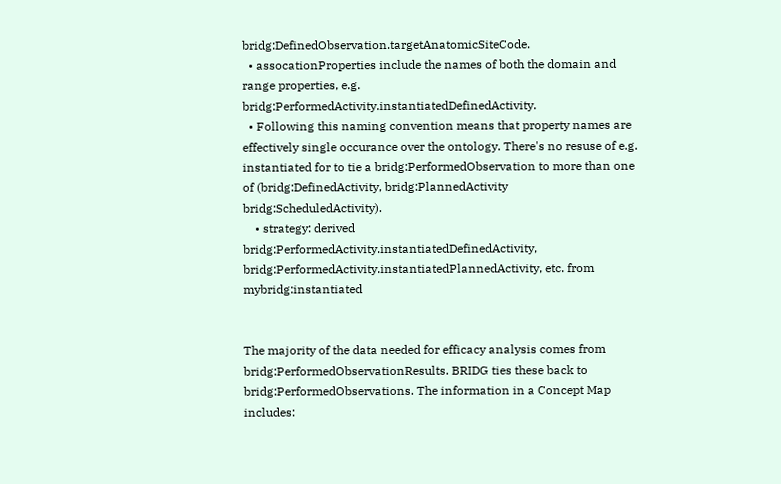bridg:DefinedObservation.targetAnatomicSiteCode.
  • assocationProperties include the names of both the domain and range properties, e.g. bridg:PerformedActivity.instantiatedDefinedActivity.
  • Following this naming convention means that property names are effectively single occurance over the ontology. There's no resuse of e.g. instantiated for to tie a bridg:PerformedObservation to more than one of (bridg:DefinedActivity, bridg:PlannedActivity bridg:ScheduledActivity).
    • strategy: derived bridg:PerformedActivity.instantiatedDefinedActivity, bridg:PerformedActivity.instantiatedPlannedActivity, etc. from mybridg:instantiated


The majority of the data needed for efficacy analysis comes from bridg:PerformedObservationResults. BRIDG ties these back to bridg:PerformedObservations. The information in a Concept Map includes: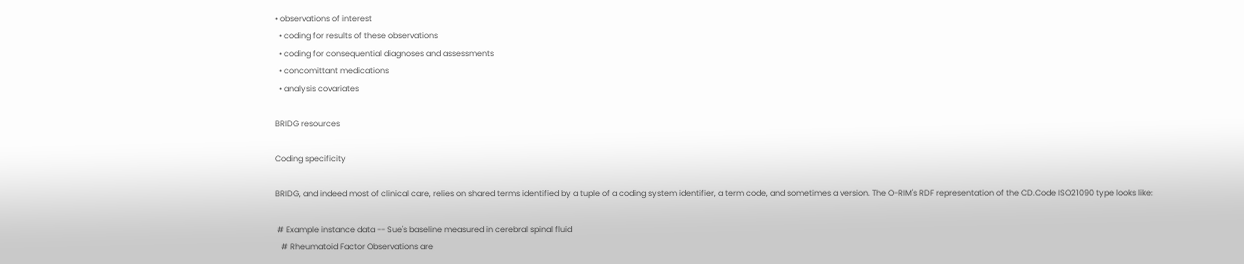• observations of interest
  • coding for results of these observations
  • coding for consequential diagnoses and assessments
  • concomittant medications
  • analysis covariates

BRIDG resources

Coding specificity

BRIDG, and indeed most of clinical care, relies on shared terms identified by a tuple of a coding system identifier, a term code, and sometimes a version. The O-RIM's RDF representation of the CD.Code ISO21090 type looks like:

 # Example instance data -- Sue's baseline measured in cerebral spinal fluid
   # Rheumatoid Factor Observations are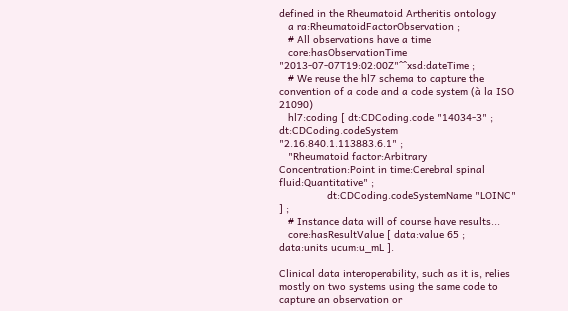defined in the Rheumatoid Artheritis ontology
   a ra:RheumatoidFactorObservation ;
   # All observations have a time
   core:hasObservationTime "2013-07-07T19:02:00Z"^^xsd:dateTime ;
   # We reuse the hl7 schema to capture the convention of a code and a code system (à la ISO 21090)
   hl7:coding [ dt:CDCoding.code "14034-3" ; dt:CDCoding.codeSystem "2.16.840.1.113883.6.1" ;
   "Rheumatoid factor:Arbitrary Concentration:Point in time:Cerebral spinal fluid:Quantitative" ;
                dt:CDCoding.codeSystemName "LOINC" ] ;
   # Instance data will of course have results...
   core:hasResultValue [ data:value 65 ; data:units ucum:u_mL ].

Clinical data interoperability, such as it is, relies mostly on two systems using the same code to capture an observation or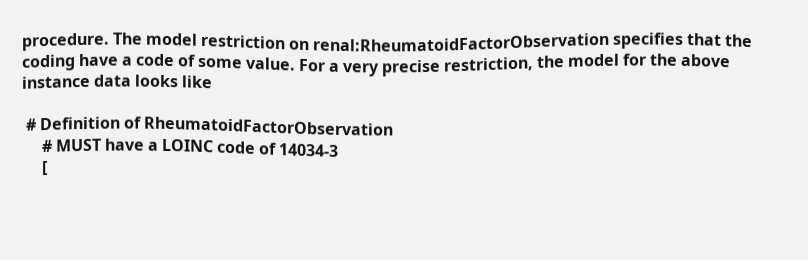procedure. The model restriction on renal:RheumatoidFactorObservation specifies that the coding have a code of some value. For a very precise restriction, the model for the above instance data looks like

 # Definition of RheumatoidFactorObservation
     # MUST have a LOINC code of 14034-3
     [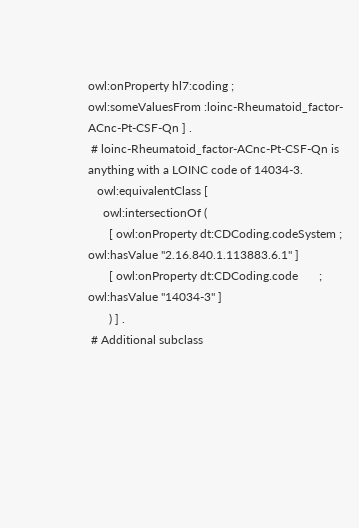owl:onProperty hl7:coding ; owl:someValuesFrom :loinc-Rheumatoid_factor-ACnc-Pt-CSF-Qn ] .
 # loinc-Rheumatoid_factor-ACnc-Pt-CSF-Qn is anything with a LOINC code of 14034-3.
   owl:equivalentClass [
     owl:intersectionOf (
       [ owl:onProperty dt:CDCoding.codeSystem ; owl:hasValue "2.16.840.1.113883.6.1" ]
       [ owl:onProperty dt:CDCoding.code       ; owl:hasValue "14034-3" ]
       ) ] .
 # Additional subclass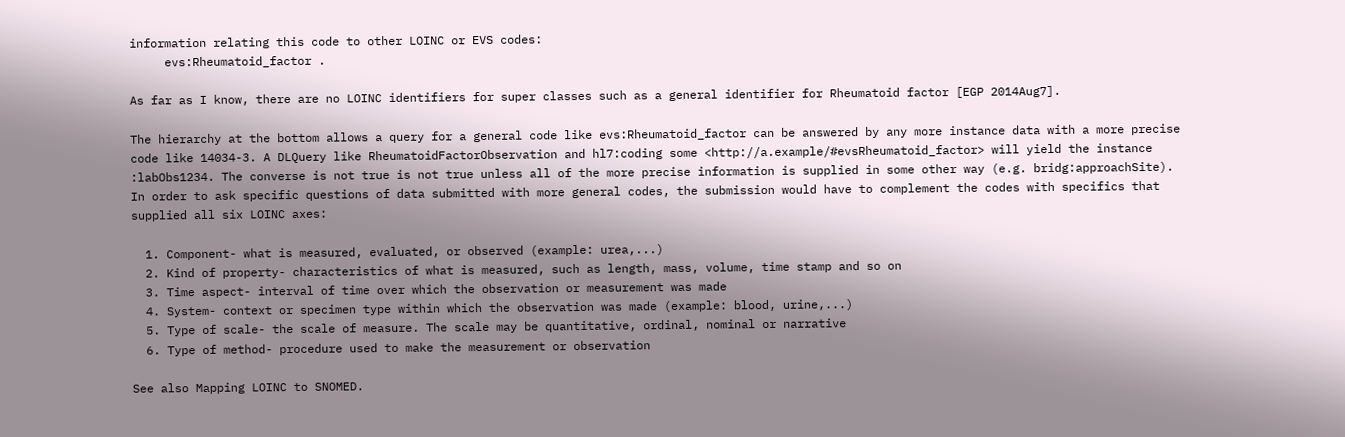information relating this code to other LOINC or EVS codes:
     evs:Rheumatoid_factor .

As far as I know, there are no LOINC identifiers for super classes such as a general identifier for Rheumatoid factor [EGP 2014Aug7].

The hierarchy at the bottom allows a query for a general code like evs:Rheumatoid_factor can be answered by any more instance data with a more precise code like 14034-3. A DLQuery like RheumatoidFactorObservation and hl7:coding some <http://a.example/#evsRheumatoid_factor> will yield the instance :labObs1234. The converse is not true is not true unless all of the more precise information is supplied in some other way (e.g. bridg:approachSite). In order to ask specific questions of data submitted with more general codes, the submission would have to complement the codes with specifics that supplied all six LOINC axes:

  1. Component- what is measured, evaluated, or observed (example: urea,...)
  2. Kind of property- characteristics of what is measured, such as length, mass, volume, time stamp and so on
  3. Time aspect- interval of time over which the observation or measurement was made
  4. System- context or specimen type within which the observation was made (example: blood, urine,...)
  5. Type of scale- the scale of measure. The scale may be quantitative, ordinal, nominal or narrative
  6. Type of method- procedure used to make the measurement or observation

See also Mapping LOINC to SNOMED.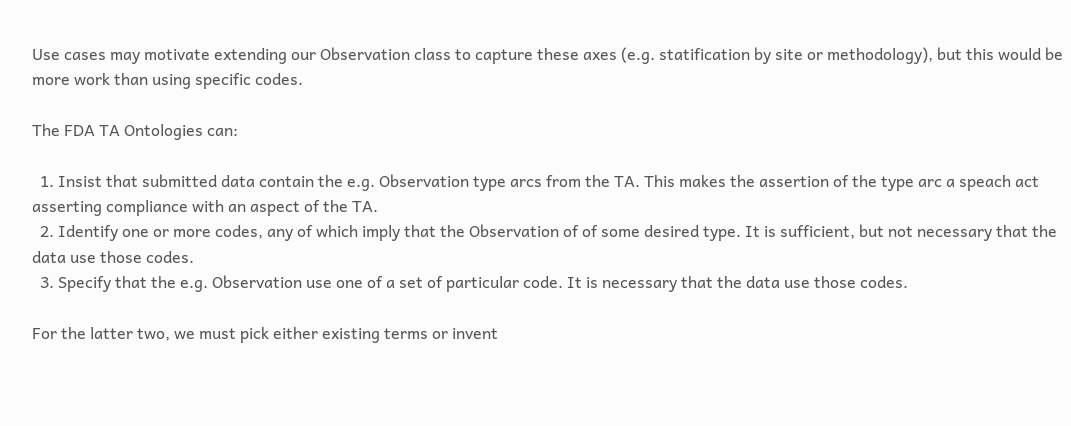Use cases may motivate extending our Observation class to capture these axes (e.g. statification by site or methodology), but this would be more work than using specific codes.

The FDA TA Ontologies can:

  1. Insist that submitted data contain the e.g. Observation type arcs from the TA. This makes the assertion of the type arc a speach act asserting compliance with an aspect of the TA.
  2. Identify one or more codes, any of which imply that the Observation of of some desired type. It is sufficient, but not necessary that the data use those codes.
  3. Specify that the e.g. Observation use one of a set of particular code. It is necessary that the data use those codes.

For the latter two, we must pick either existing terms or invent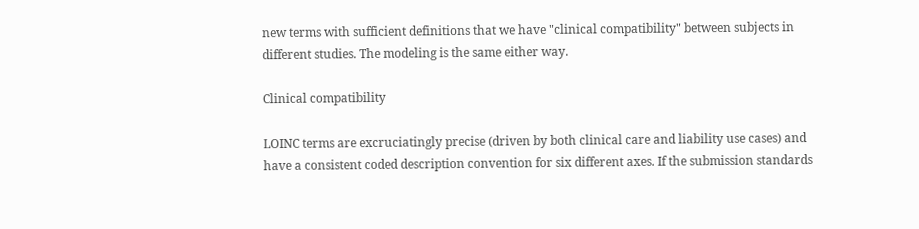new terms with sufficient definitions that we have "clinical compatibility" between subjects in different studies. The modeling is the same either way.

Clinical compatibility

LOINC terms are excruciatingly precise (driven by both clinical care and liability use cases) and have a consistent coded description convention for six different axes. If the submission standards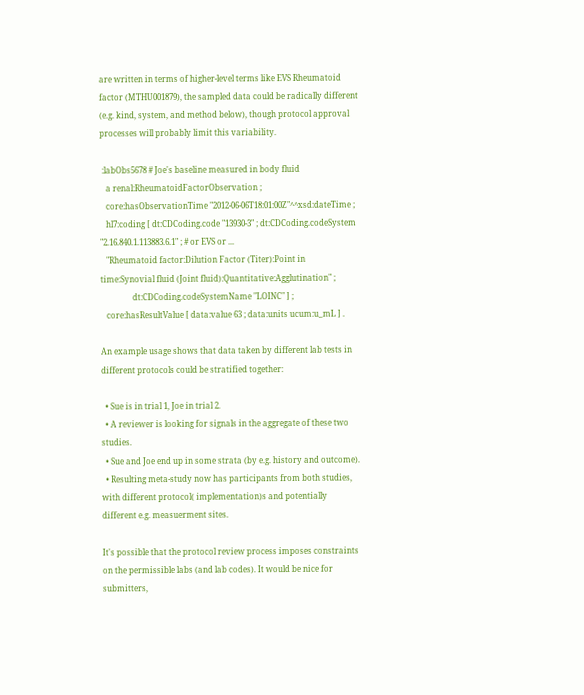are written in terms of higher-level terms like EVS Rheumatoid factor (MTHU001879), the sampled data could be radically different (e.g. kind, system, and method below), though protocol approval processes will probably limit this variability.

 :labObs5678 # Joe's baseline measured in body fluid
   a renal:RheumatoidFactorObservation ;
   core:hasObservationTime "2012-06-06T18:01:00Z"^^xsd:dateTime ;
   hl7:coding [ dt:CDCoding.code "13930-3" ; dt:CDCoding.codeSystem "2.16.840.1.113883.6.1" ; # or EVS or ...
   "Rheumatoid factor:Dilution Factor (Titer):Point in time:Synovial fluid (Joint fluid):Quantitative:Agglutination" ;
                dt:CDCoding.codeSystemName "LOINC" ] ;
   core:hasResultValue [ data:value 63 ; data:units ucum:u_mL ] .

An example usage shows that data taken by different lab tests in different protocols could be stratified together:

  • Sue is in trial 1, Joe in trial 2.
  • A reviewer is looking for signals in the aggregate of these two studies.
  • Sue and Joe end up in some strata (by e.g. history and outcome).
  • Resulting meta-study now has participants from both studies, with different protocol( implementation)s and potentially different e.g. measuerment sites.

It's possible that the protocol review process imposes constraints on the permissible labs (and lab codes). It would be nice for submitters,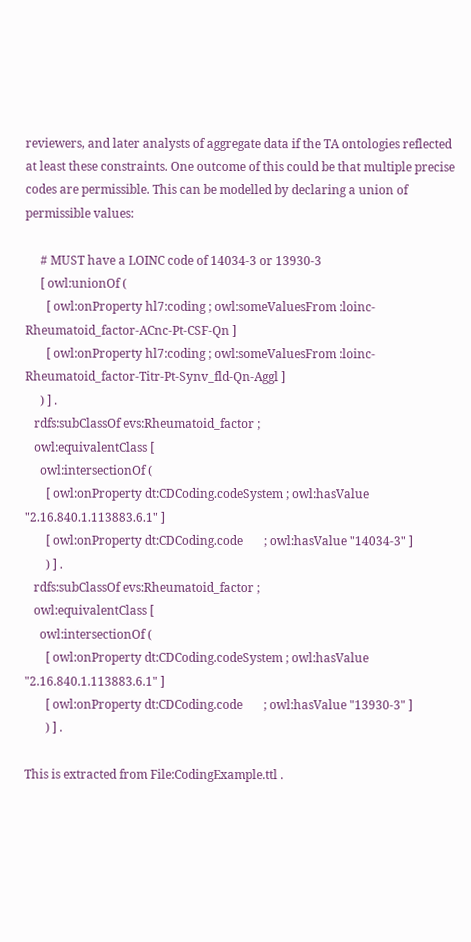reviewers, and later analysts of aggregate data if the TA ontologies reflected at least these constraints. One outcome of this could be that multiple precise codes are permissible. This can be modelled by declaring a union of permissible values:

     # MUST have a LOINC code of 14034-3 or 13930-3
     [ owl:unionOf (
       [ owl:onProperty hl7:coding ; owl:someValuesFrom :loinc-Rheumatoid_factor-ACnc-Pt-CSF-Qn ]
       [ owl:onProperty hl7:coding ; owl:someValuesFrom :loinc-Rheumatoid_factor-Titr-Pt-Synv_fld-Qn-Aggl ]
     ) ] .
   rdfs:subClassOf evs:Rheumatoid_factor ;
   owl:equivalentClass [
     owl:intersectionOf (
       [ owl:onProperty dt:CDCoding.codeSystem ; owl:hasValue "2.16.840.1.113883.6.1" ]
       [ owl:onProperty dt:CDCoding.code       ; owl:hasValue "14034-3" ]
       ) ] .
   rdfs:subClassOf evs:Rheumatoid_factor ;
   owl:equivalentClass [
     owl:intersectionOf (
       [ owl:onProperty dt:CDCoding.codeSystem ; owl:hasValue "2.16.840.1.113883.6.1" ]
       [ owl:onProperty dt:CDCoding.code       ; owl:hasValue "13930-3" ]
       ) ] .

This is extracted from File:CodingExample.ttl .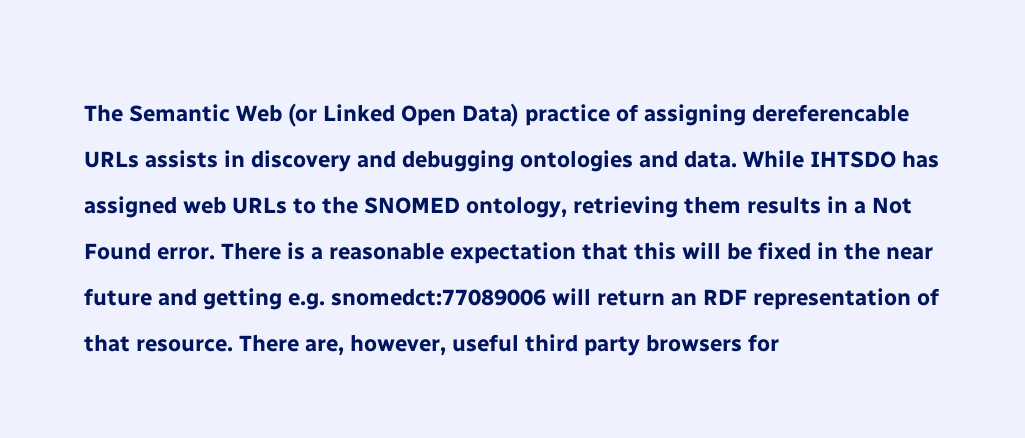The Semantic Web (or Linked Open Data) practice of assigning dereferencable URLs assists in discovery and debugging ontologies and data. While IHTSDO has assigned web URLs to the SNOMED ontology, retrieving them results in a Not Found error. There is a reasonable expectation that this will be fixed in the near future and getting e.g. snomedct:77089006 will return an RDF representation of that resource. There are, however, useful third party browsers for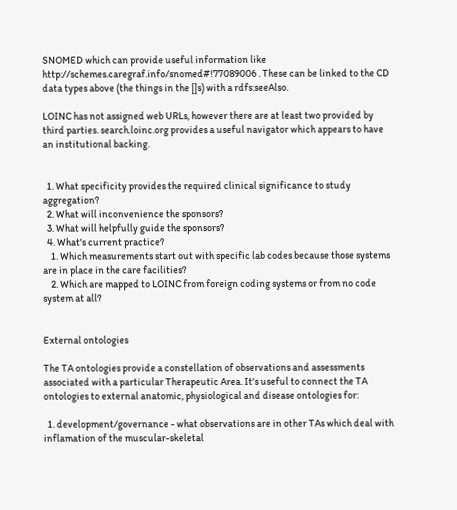SNOMED which can provide useful information like http://schemes.caregraf.info/snomed#!77089006 . These can be linked to the CD data types above (the things in the []s) with a rdfs:seeAlso.

LOINC has not assigned web URLs, however there are at least two provided by third parties. search.loinc.org provides a useful navigator which appears to have an institutional backing.


  1. What specificity provides the required clinical significance to study aggregation?
  2. What will inconvenience the sponsors?
  3. What will helpfully guide the sponsors?
  4. What's current practice?
    1. Which measurements start out with specific lab codes because those systems are in place in the care facilities?
    2. Which are mapped to LOINC from foreign coding systems or from no code system at all?


External ontologies

The TA ontologies provide a constellation of observations and assessments associated with a particular Therapeutic Area. It's useful to connect the TA ontologies to external anatomic, physiological and disease ontologies for:

  1. development/governance - what observations are in other TAs which deal with inflamation of the muscular-skeletal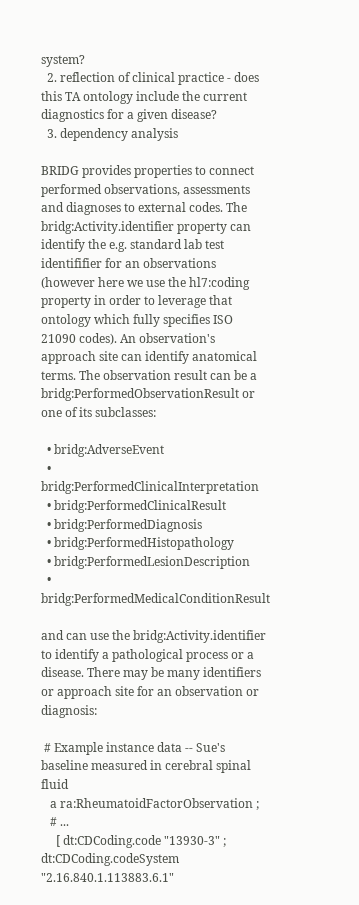system?
  2. reflection of clinical practice - does this TA ontology include the current diagnostics for a given disease?
  3. dependency analysis

BRIDG provides properties to connect performed observations, assessments and diagnoses to external codes. The bridg:Activity.identifier property can identify the e.g. standard lab test identififier for an observations (however here we use the hl7:coding property in order to leverage that ontology which fully specifies ISO 21090 codes). An observation's approach site can identify anatomical terms. The observation result can be a bridg:PerformedObservationResult or one of its subclasses:

  • bridg:AdverseEvent
  • bridg:PerformedClinicalInterpretation
  • bridg:PerformedClinicalResult
  • bridg:PerformedDiagnosis
  • bridg:PerformedHistopathology
  • bridg:PerformedLesionDescription
  • bridg:PerformedMedicalConditionResult

and can use the bridg:Activity.identifier to identify a pathological process or a disease. There may be many identifiers or approach site for an observation or diagnosis:

 # Example instance data -- Sue's baseline measured in cerebral spinal fluid
   a ra:RheumatoidFactorObservation ;
   # ...
     [ dt:CDCoding.code "13930-3" ; dt:CDCoding.codeSystem "2.16.840.1.113883.6.1"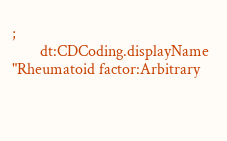;
       dt:CDCoding.displayName "Rheumatoid factor:Arbitrary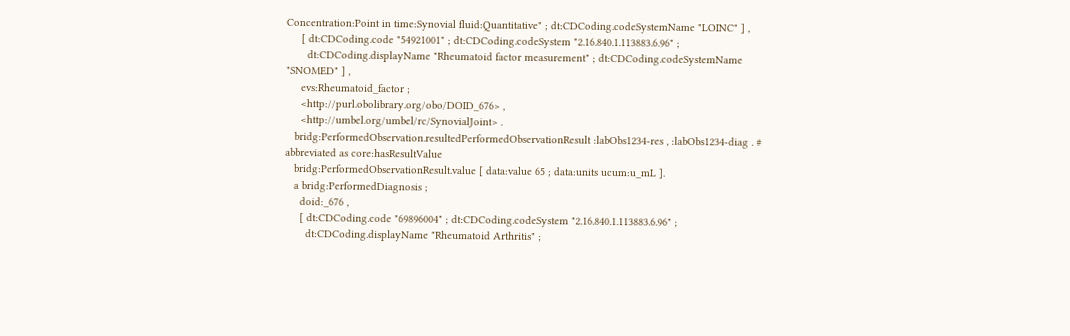Concentration:Point in time:Synovial fluid:Quantitative" ; dt:CDCoding.codeSystemName "LOINC" ] ,
     [ dt:CDCoding.code "54921001" ; dt:CDCoding.codeSystem "2.16.840.1.113883.6.96" ;
       dt:CDCoding.displayName "Rheumatoid factor measurement" ; dt:CDCoding.codeSystemName "SNOMED" ] ,
     evs:Rheumatoid_factor ;
     <http://purl.obolibrary.org/obo/DOID_676> ,
     <http://umbel.org/umbel/rc/SynovialJoint> .
   bridg:PerformedObservation.resultedPerformedObservationResult :labObs1234-res , :labObs1234-diag . # abbreviated as core:hasResultValue
   bridg:PerformedObservationResult.value [ data:value 65 ; data:units ucum:u_mL ].
   a bridg:PerformedDiagnosis ;
     doid:_676 ,
     [ dt:CDCoding.code "69896004" ; dt:CDCoding.codeSystem "2.16.840.1.113883.6.96" ;
       dt:CDCoding.displayName "Rheumatoid Arthritis" ;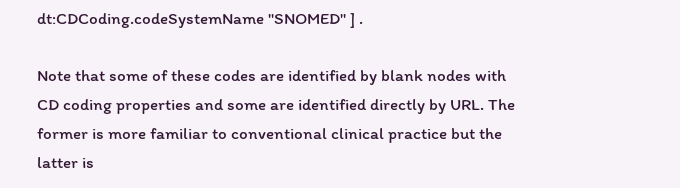dt:CDCoding.codeSystemName "SNOMED" ] .

Note that some of these codes are identified by blank nodes with CD coding properties and some are identified directly by URL. The former is more familiar to conventional clinical practice but the latter is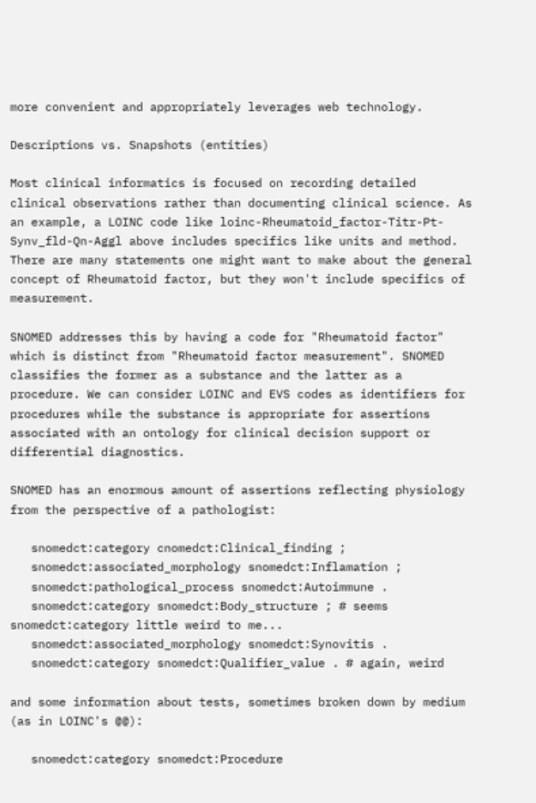more convenient and appropriately leverages web technology.

Descriptions vs. Snapshots (entities)

Most clinical informatics is focused on recording detailed clinical observations rather than documenting clinical science. As an example, a LOINC code like loinc-Rheumatoid_factor-Titr-Pt-Synv_fld-Qn-Aggl above includes specifics like units and method. There are many statements one might want to make about the general concept of Rheumatoid factor, but they won't include specifics of measurement.

SNOMED addresses this by having a code for "Rheumatoid factor" which is distinct from "Rheumatoid factor measurement". SNOMED classifies the former as a substance and the latter as a procedure. We can consider LOINC and EVS codes as identifiers for procedures while the substance is appropriate for assertions associated with an ontology for clinical decision support or differential diagnostics.

SNOMED has an enormous amount of assertions reflecting physiology from the perspective of a pathologist:

   snomedct:category cnomedct:Clinical_finding ;
   snomedct:associated_morphology snomedct:Inflamation ;
   snomedct:pathological_process snomedct:Autoimmune .
   snomedct:category snomedct:Body_structure ; # seems snomedct:category little weird to me...
   snomedct:associated_morphology snomedct:Synovitis .
   snomedct:category snomedct:Qualifier_value . # again, weird

and some information about tests, sometimes broken down by medium (as in LOINC's @@):

   snomedct:category snomedct:Procedure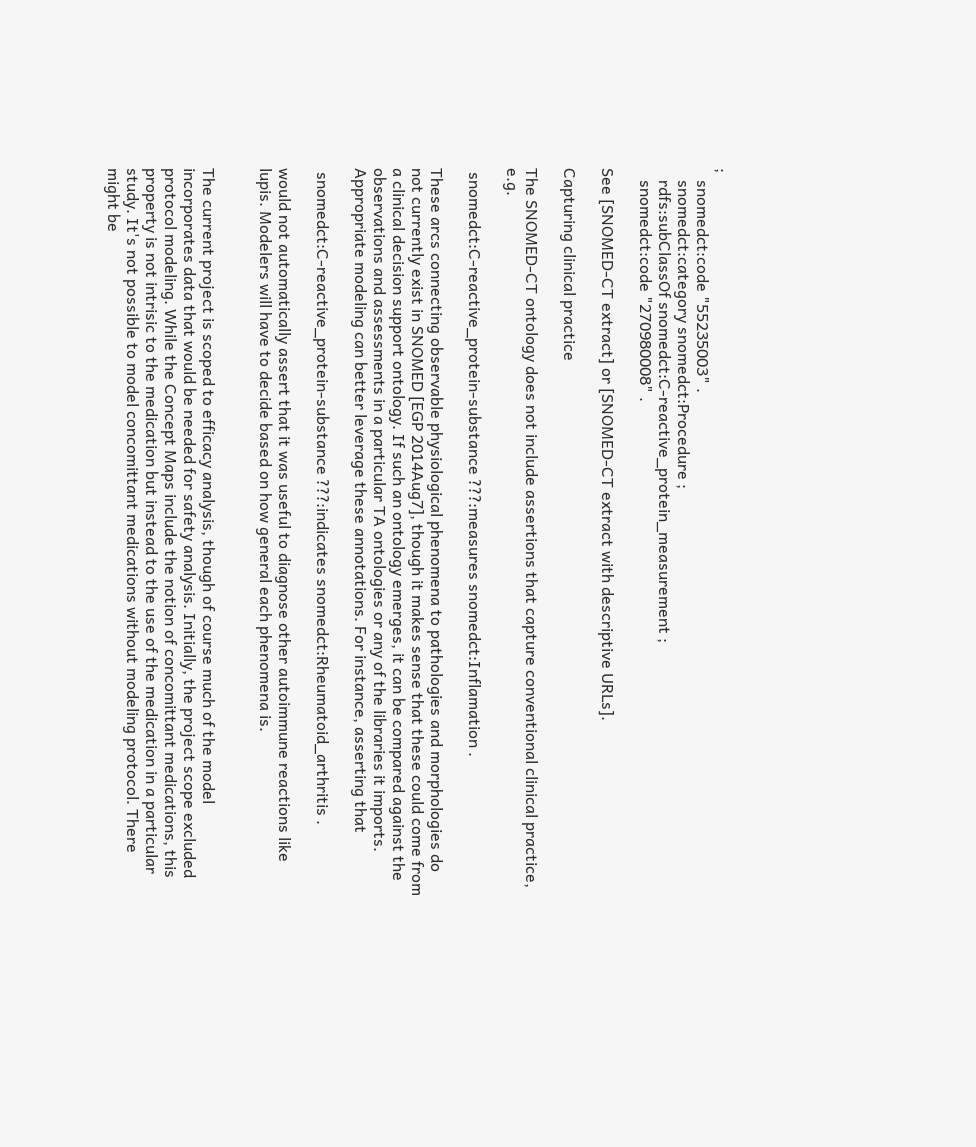;
   snomedct:code "55235003" .
   snomedct:category snomedct:Procedure ;
   rdfs:subClassOf snomedct:C-reactive_protein_measurement ;
   snomedct:code "270980008" .

See [SNOMED-CT extract] or [SNOMED-CT extract with descriptive URLs].

Capturing clinical practice

The SNOMED-CT ontology does not include assertions that capture conventional clinical practice, e.g.

 snomedct:C-reactive_protein-substance ???:measures snomedct:Inflamation .

These arcs connecting observable physiological phenomena to pathologies and morphologies do not currently exist in SNOMED [EGP 2014Aug7], though it makes sense that these could come from a clinical decision support ontology. If such an ontology emerges, it can be compared against the observations and assessments in a particular TA ontologies or any of the libraries it imports. Appropriate modeling can better leverage these annotations. For instance, asserting that

 snomedct:C-reactive_protein-substance ???:indicates snomedct:Rheumatoid_arthritis .

would not automatically assert that it was useful to diagnose other autoimmune reactions like lupis. Modelers will have to decide based on how general each phenomena is.


The current project is scoped to efficacy analysis, though of course much of the model incorporates data that would be needed for safety analysis. Initially, the project scope excluded protocol modeling. While the Concept Maps include the notion of concomittant medications, this property is not intrisic to the medication but instead to the use of the medication in a particular study. It's not possible to model concomittant medications without modeling protocol. There might be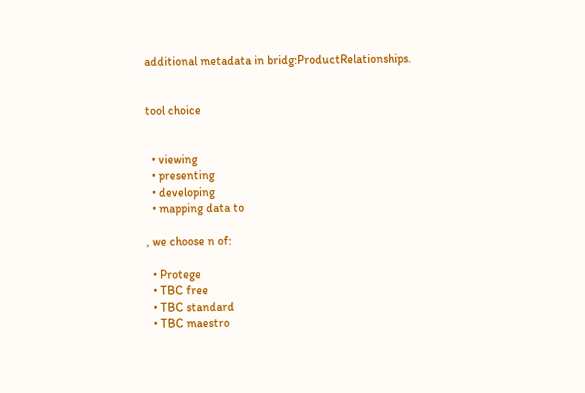additional metadata in bridg:ProductRelationships.


tool choice


  • viewing
  • presenting
  • developing
  • mapping data to

, we choose n of:

  • Protege
  • TBC free
  • TBC standard
  • TBC maestro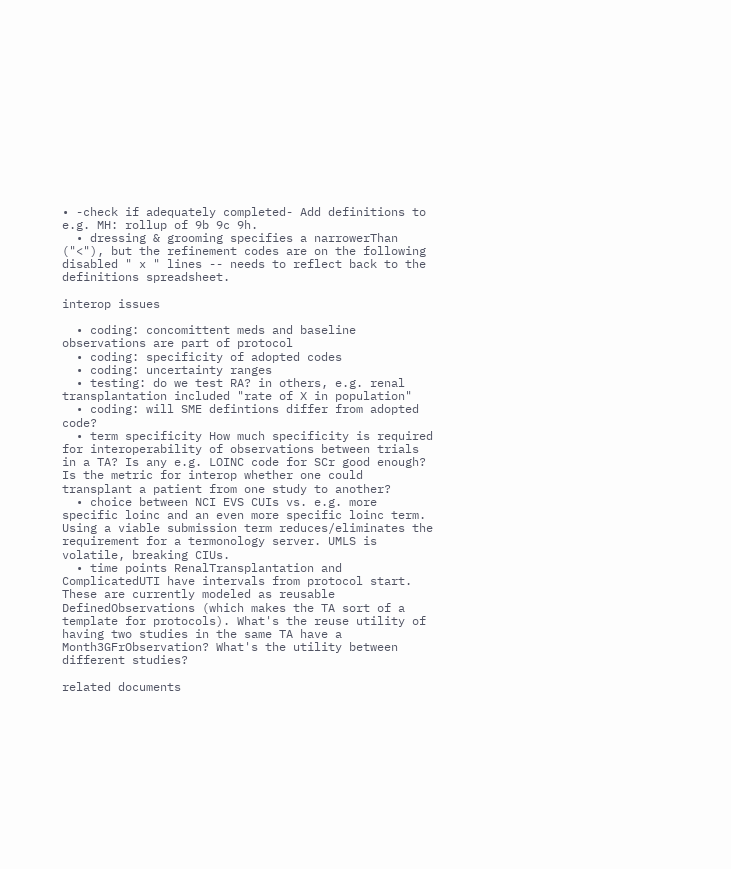• -check if adequately completed- Add definitions to e.g. MH: rollup of 9b 9c 9h.
  • dressing & grooming specifies a narrowerThan ("<"), but the refinement codes are on the following disabled " x " lines -- needs to reflect back to the definitions spreadsheet.

interop issues

  • coding: concomittent meds and baseline observations are part of protocol
  • coding: specificity of adopted codes
  • coding: uncertainty ranges
  • testing: do we test RA? in others, e.g. renal transplantation included "rate of X in population"
  • coding: will SME defintions differ from adopted code?
  • term specificity How much specificity is required for interoperability of observations between trials in a TA? Is any e.g. LOINC code for SCr good enough? Is the metric for interop whether one could transplant a patient from one study to another?
  • choice between NCI EVS CUIs vs. e.g. more specific loinc and an even more specific loinc term. Using a viable submission term reduces/eliminates the requirement for a termonology server. UMLS is volatile, breaking CIUs.
  • time points RenalTransplantation and ComplicatedUTI have intervals from protocol start. These are currently modeled as reusable DefinedObservations (which makes the TA sort of a template for protocols). What's the reuse utility of having two studies in the same TA have a Month3GFrObservation? What's the utility between different studies?

related documents